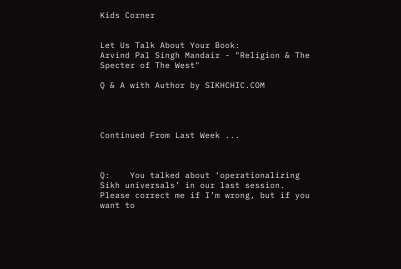Kids Corner


Let Us Talk About Your Book:
Arvind Pal Singh Mandair - "Religion & The Specter of The West"

Q & A with Author by SIKHCHIC.COM




Continued From Last Week ...



Q:    You talked about ‘operationalizing Sikh universals’ in our last session. Please correct me if I’m wrong, but if you want to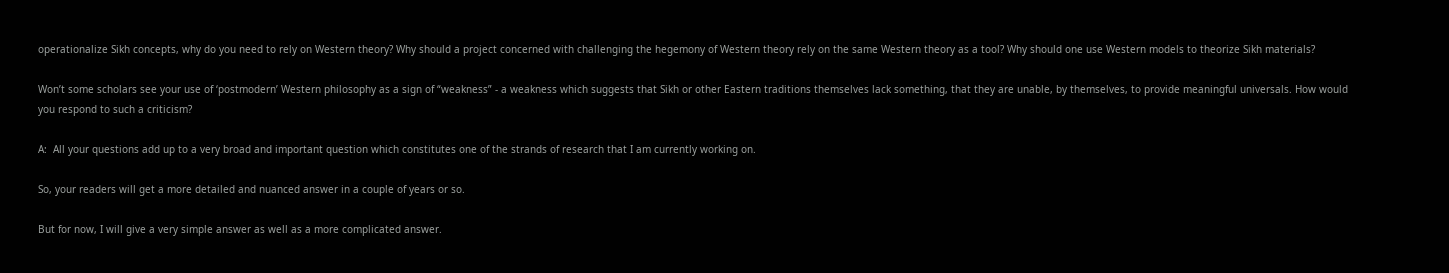operationalize Sikh concepts, why do you need to rely on Western theory? Why should a project concerned with challenging the hegemony of Western theory rely on the same Western theory as a tool? Why should one use Western models to theorize Sikh materials?

Won’t some scholars see your use of ‘postmodern’ Western philosophy as a sign of “weakness” - a weakness which suggests that Sikh or other Eastern traditions themselves lack something, that they are unable, by themselves, to provide meaningful universals. How would you respond to such a criticism?

A:  All your questions add up to a very broad and important question which constitutes one of the strands of research that I am currently working on.

So, your readers will get a more detailed and nuanced answer in a couple of years or so.

But for now, I will give a very simple answer as well as a more complicated answer.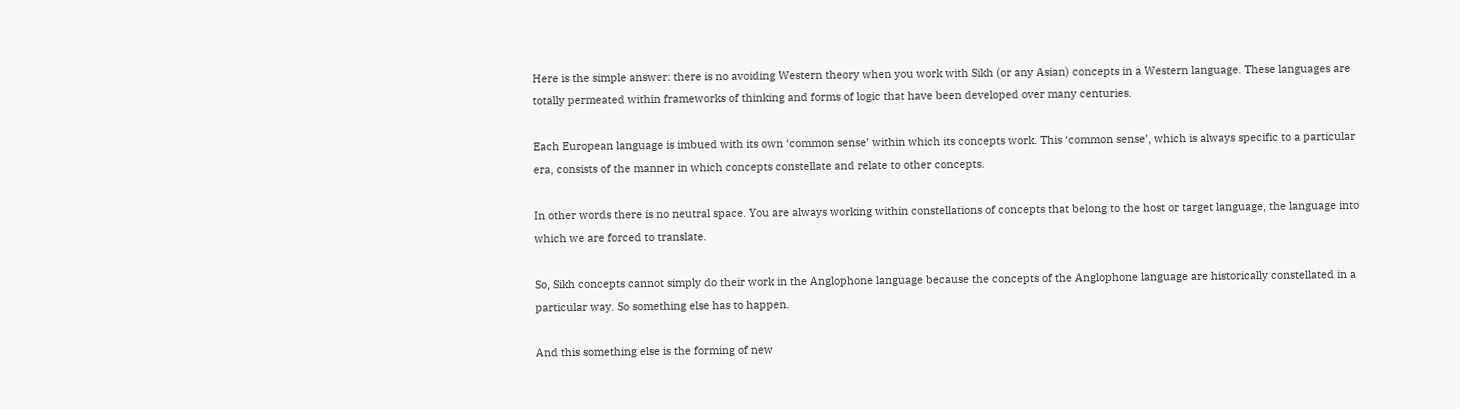Here is the simple answer: there is no avoiding Western theory when you work with Sikh (or any Asian) concepts in a Western language. These languages are totally permeated within frameworks of thinking and forms of logic that have been developed over many centuries.

Each European language is imbued with its own ‘common sense’ within which its concepts work. This ‘common sense’, which is always specific to a particular era, consists of the manner in which concepts constellate and relate to other concepts.

In other words there is no neutral space. You are always working within constellations of concepts that belong to the host or target language, the language into which we are forced to translate.

So, Sikh concepts cannot simply do their work in the Anglophone language because the concepts of the Anglophone language are historically constellated in a particular way. So something else has to happen.

And this something else is the forming of new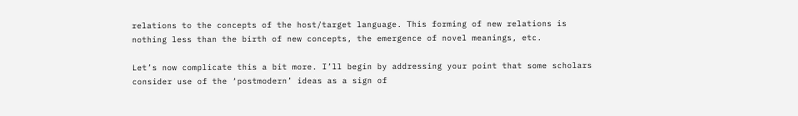relations to the concepts of the host/target language. This forming of new relations is nothing less than the birth of new concepts, the emergence of novel meanings, etc.

Let’s now complicate this a bit more. I’ll begin by addressing your point that some scholars consider use of the ‘postmodern’ ideas as a sign of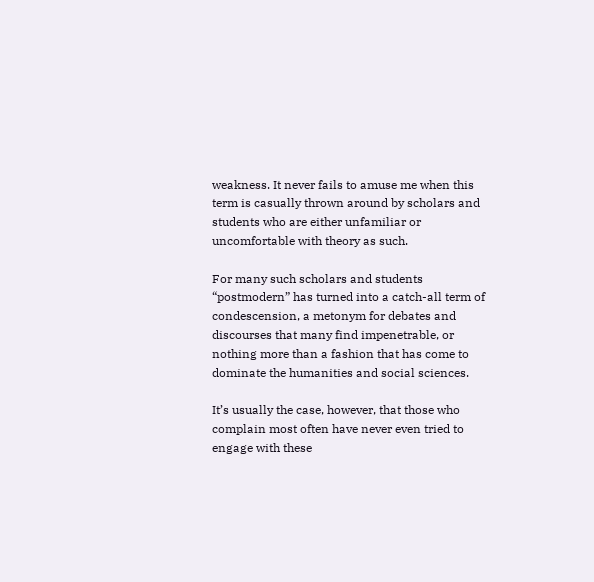weakness. It never fails to amuse me when this term is casually thrown around by scholars and students who are either unfamiliar or uncomfortable with theory as such.

For many such scholars and students “postmodern” has turned into a catch-all term of condescension, a metonym for debates and discourses that many find impenetrable, or nothing more than a fashion that has come to dominate the humanities and social sciences.

It’s usually the case, however, that those who complain most often have never even tried to engage with these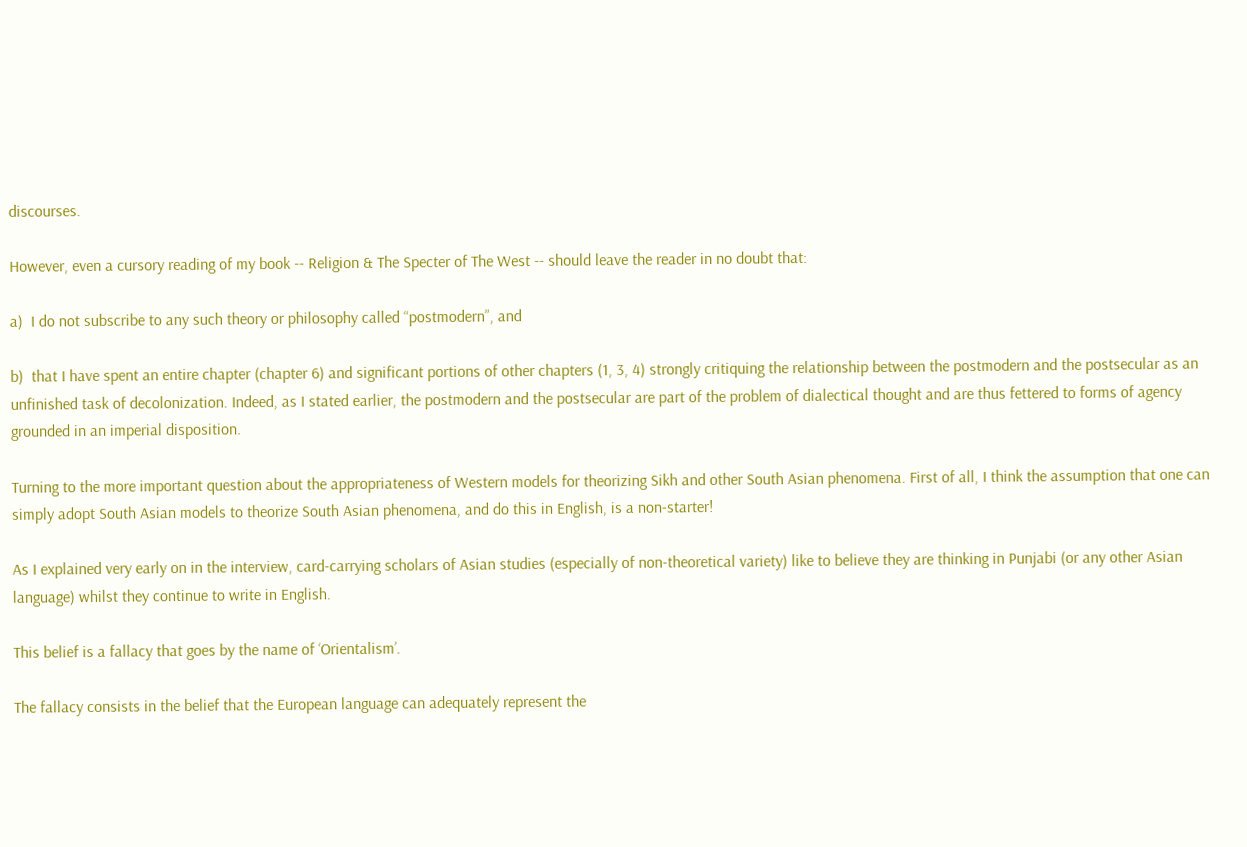discourses.

However, even a cursory reading of my book -- Religion & The Specter of The West -- should leave the reader in no doubt that:

a)  I do not subscribe to any such theory or philosophy called “postmodern”, and

b)  that I have spent an entire chapter (chapter 6) and significant portions of other chapters (1, 3, 4) strongly critiquing the relationship between the postmodern and the postsecular as an unfinished task of decolonization. Indeed, as I stated earlier, the postmodern and the postsecular are part of the problem of dialectical thought and are thus fettered to forms of agency grounded in an imperial disposition.

Turning to the more important question about the appropriateness of Western models for theorizing Sikh and other South Asian phenomena. First of all, I think the assumption that one can simply adopt South Asian models to theorize South Asian phenomena, and do this in English, is a non-starter!

As I explained very early on in the interview, card-carrying scholars of Asian studies (especially of non-theoretical variety) like to believe they are thinking in Punjabi (or any other Asian language) whilst they continue to write in English.

This belief is a fallacy that goes by the name of ‘Orientalism’.

The fallacy consists in the belief that the European language can adequately represent the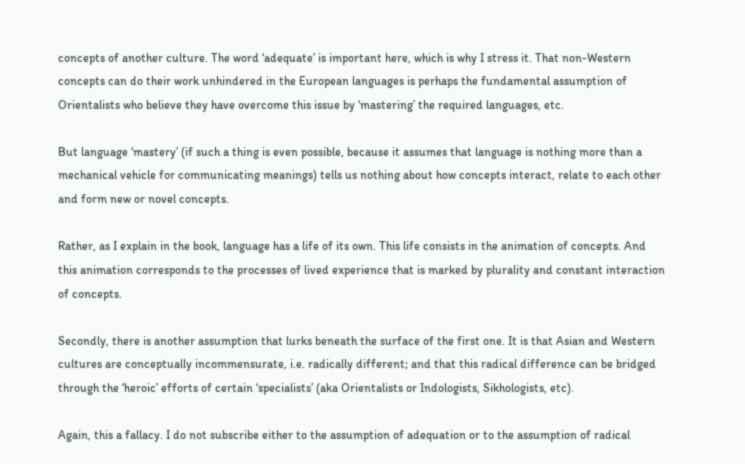concepts of another culture. The word ‘adequate’ is important here, which is why I stress it. That non-Western concepts can do their work unhindered in the European languages is perhaps the fundamental assumption of Orientalists who believe they have overcome this issue by ‘mastering’ the required languages, etc.

But language ‘mastery’ (if such a thing is even possible, because it assumes that language is nothing more than a mechanical vehicle for communicating meanings) tells us nothing about how concepts interact, relate to each other and form new or novel concepts.

Rather, as I explain in the book, language has a life of its own. This life consists in the animation of concepts. And this animation corresponds to the processes of lived experience that is marked by plurality and constant interaction of concepts.

Secondly, there is another assumption that lurks beneath the surface of the first one. It is that Asian and Western cultures are conceptually incommensurate, i.e. radically different; and that this radical difference can be bridged through the ‘heroic’ efforts of certain ‘specialists’ (aka Orientalists or Indologists, Sikhologists, etc).

Again, this a fallacy. I do not subscribe either to the assumption of adequation or to the assumption of radical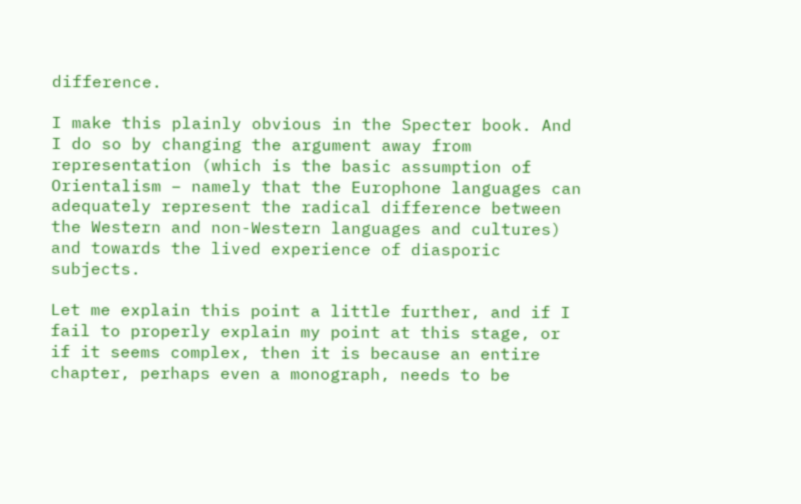difference.

I make this plainly obvious in the Specter book. And I do so by changing the argument away from representation (which is the basic assumption of Orientalism – namely that the Europhone languages can adequately represent the radical difference between the Western and non-Western languages and cultures) and towards the lived experience of diasporic subjects.

Let me explain this point a little further, and if I fail to properly explain my point at this stage, or if it seems complex, then it is because an entire chapter, perhaps even a monograph, needs to be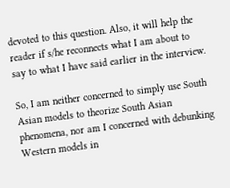devoted to this question. Also, it will help the reader if s/he reconnects what I am about to say to what I have said earlier in the interview.

So, I am neither concerned to simply use South Asian models to theorize South Asian phenomena, nor am I concerned with debunking Western models in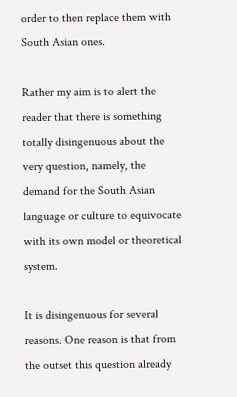order to then replace them with South Asian ones.

Rather my aim is to alert the reader that there is something totally disingenuous about the very question, namely, the demand for the South Asian language or culture to equivocate with its own model or theoretical system.

It is disingenuous for several reasons. One reason is that from the outset this question already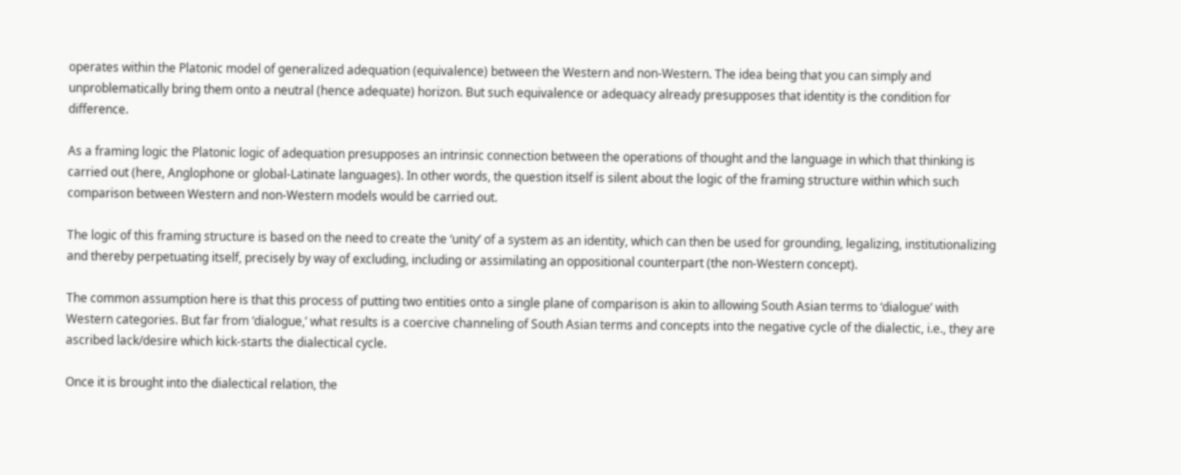operates within the Platonic model of generalized adequation (equivalence) between the Western and non-Western. The idea being that you can simply and unproblematically bring them onto a neutral (hence adequate) horizon. But such equivalence or adequacy already presupposes that identity is the condition for difference.

As a framing logic the Platonic logic of adequation presupposes an intrinsic connection between the operations of thought and the language in which that thinking is carried out (here, Anglophone or global-Latinate languages). In other words, the question itself is silent about the logic of the framing structure within which such comparison between Western and non-Western models would be carried out.

The logic of this framing structure is based on the need to create the ‘unity’ of a system as an identity, which can then be used for grounding, legalizing, institutionalizing and thereby perpetuating itself, precisely by way of excluding, including or assimilating an oppositional counterpart (the non-Western concept).

The common assumption here is that this process of putting two entities onto a single plane of comparison is akin to allowing South Asian terms to ‘dialogue’ with Western categories. But far from ‘dialogue,’ what results is a coercive channeling of South Asian terms and concepts into the negative cycle of the dialectic, i.e., they are ascribed lack/desire which kick-starts the dialectical cycle.

Once it is brought into the dialectical relation, the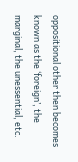oppositional other then becomes known as the ‘foreign’, the marginal, the unessential, etc.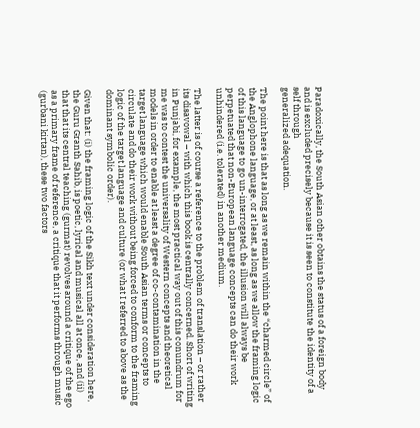Paradoxically, the South Asian other obtains the status of a foreign body and is excluded precisely because it is seen to constitute the identity of a self through
generalized adequation.

The point here is that as long as we remain within the “charmed circle” of the Anglophone language, or at least, as long as we allow the framing logic of this language to go un-interrogated, the illusion will always be perpetuated that non-European language concepts can do their work unhindered (i.e. tolerated) in another medium.

The latter is of course a reference to the problem of translation – or rather its disavowal – with which this book is centrally concerned. Short of writing in Punjabi, for example, the most practical way out of this conundrum for me was to contest the universality of Western concepts and theoretical models in order to enable at least a degree of co-contamination in the target language which would enable South Asian terms or concepts to circulate and do their work without being forced to conform to the framing logic of the target language and culture (or what I referred to above as the dominant symbolic order).

Given that: (i) the framing logic of the Sikh text under consideration here, the Guru Granth Sahib, is poetic, lyrical and musical all at once, and (ii) that that its central teaching (gurmat) revolves around a critique of the ego as a primary frame of reference, a critique that it performs through music (gurbani kirtan), these two factors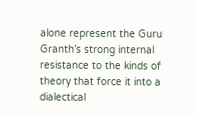alone represent the Guru Granth’s strong internal resistance to the kinds of theory that force it into a dialectical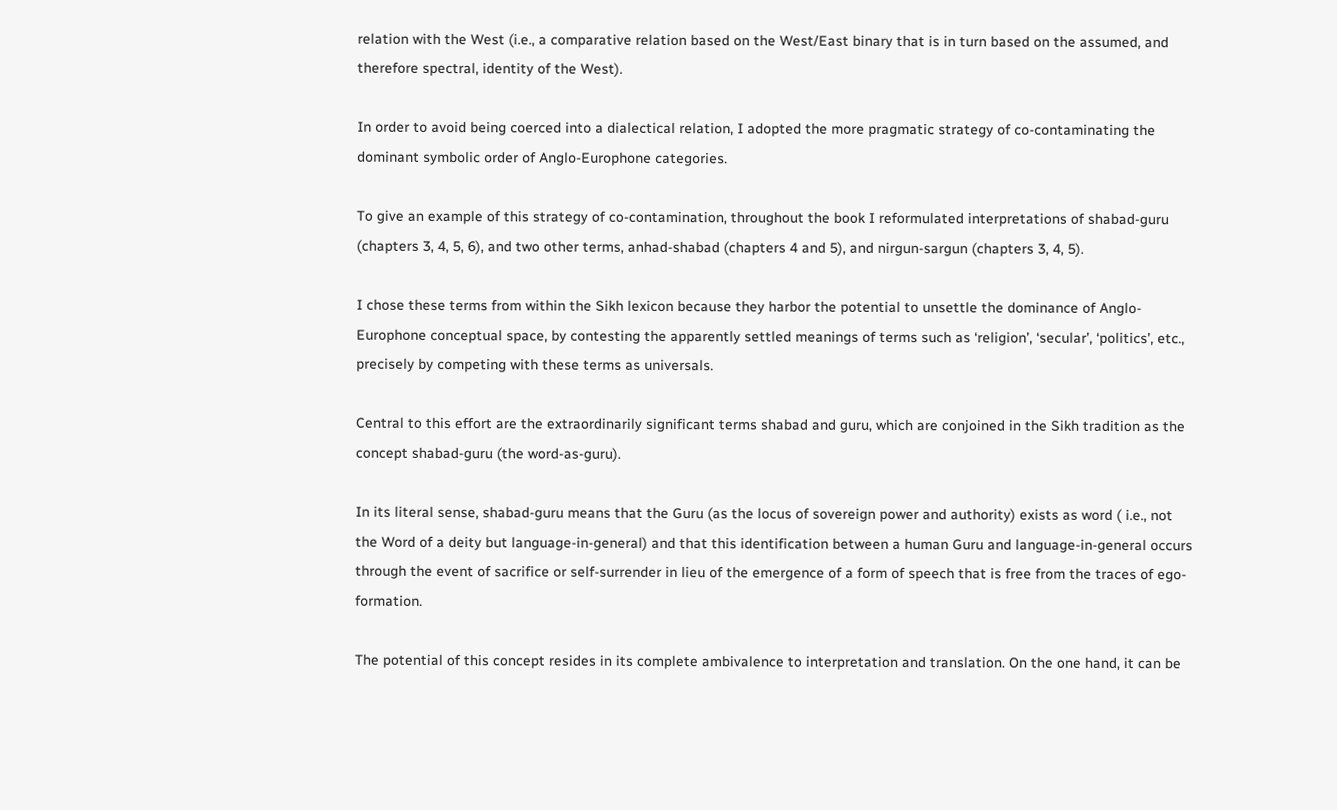relation with the West (i.e., a comparative relation based on the West/East binary that is in turn based on the assumed, and therefore spectral, identity of the West).

In order to avoid being coerced into a dialectical relation, I adopted the more pragmatic strategy of co-contaminating the dominant symbolic order of Anglo-Europhone categories.

To give an example of this strategy of co-contamination, throughout the book I reformulated interpretations of shabad-guru (chapters 3, 4, 5, 6), and two other terms, anhad-shabad (chapters 4 and 5), and nirgun-sargun (chapters 3, 4, 5).

I chose these terms from within the Sikh lexicon because they harbor the potential to unsettle the dominance of Anglo-Europhone conceptual space, by contesting the apparently settled meanings of terms such as ‘religion’, ‘secular’, ‘politics’, etc., precisely by competing with these terms as universals.

Central to this effort are the extraordinarily significant terms shabad and guru, which are conjoined in the Sikh tradition as the concept shabad-guru (the word-as-guru).

In its literal sense, shabad-guru means that the Guru (as the locus of sovereign power and authority) exists as word ( i.e., not the Word of a deity but language-in-general) and that this identification between a human Guru and language-in-general occurs through the event of sacrifice or self-surrender in lieu of the emergence of a form of speech that is free from the traces of ego-formation.

The potential of this concept resides in its complete ambivalence to interpretation and translation. On the one hand, it can be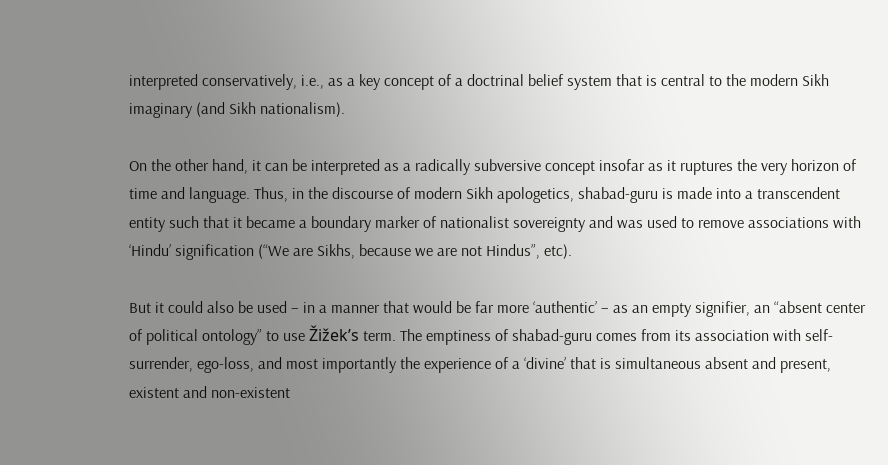interpreted conservatively, i.e., as a key concept of a doctrinal belief system that is central to the modern Sikh imaginary (and Sikh nationalism).

On the other hand, it can be interpreted as a radically subversive concept insofar as it ruptures the very horizon of time and language. Thus, in the discourse of modern Sikh apologetics, shabad-guru is made into a transcendent entity such that it became a boundary marker of nationalist sovereignty and was used to remove associations with ‘Hindu’ signification (“We are Sikhs, because we are not Hindus”, etc).

But it could also be used – in a manner that would be far more ‘authentic’ – as an empty signifier, an “absent center of political ontology” to use Žižek’s term. The emptiness of shabad-guru comes from its association with self-surrender, ego-loss, and most importantly the experience of a ‘divine’ that is simultaneous absent and present, existent and non-existent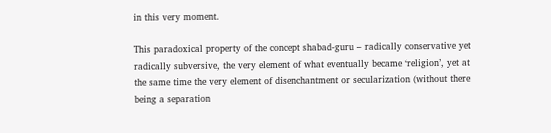in this very moment.

This paradoxical property of the concept shabad-guru – radically conservative yet radically subversive, the very element of what eventually became ‘religion’, yet at the same time the very element of disenchantment or secularization (without there being a separation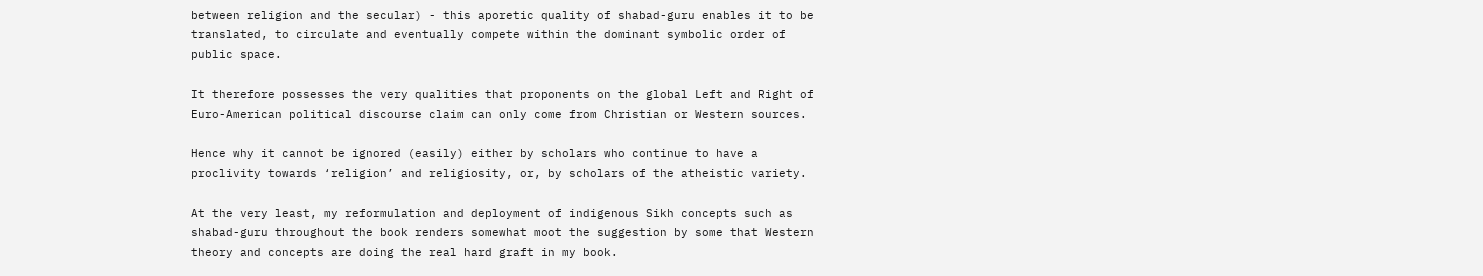between religion and the secular) - this aporetic quality of shabad-guru enables it to be translated, to circulate and eventually compete within the dominant symbolic order of public space.

It therefore possesses the very qualities that proponents on the global Left and Right of Euro-American political discourse claim can only come from Christian or Western sources.

Hence why it cannot be ignored (easily) either by scholars who continue to have a proclivity towards ‘religion’ and religiosity, or, by scholars of the atheistic variety.

At the very least, my reformulation and deployment of indigenous Sikh concepts such as shabad-guru throughout the book renders somewhat moot the suggestion by some that Western theory and concepts are doing the real hard graft in my book.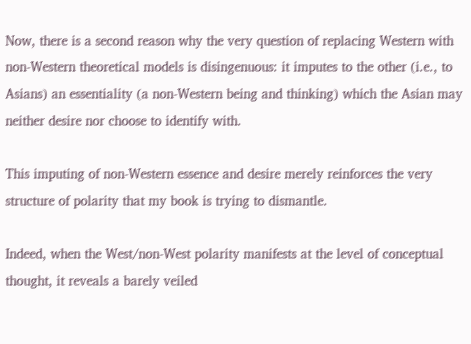Now, there is a second reason why the very question of replacing Western with non-Western theoretical models is disingenuous: it imputes to the other (i.e., to Asians) an essentiality (a non-Western being and thinking) which the Asian may neither desire nor choose to identify with.

This imputing of non-Western essence and desire merely reinforces the very structure of polarity that my book is trying to dismantle.

Indeed, when the West/non-West polarity manifests at the level of conceptual thought, it reveals a barely veiled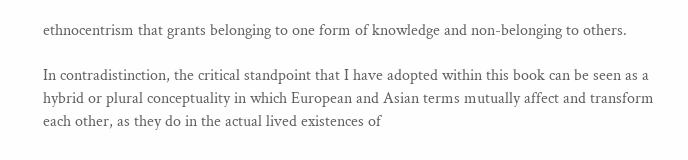ethnocentrism that grants belonging to one form of knowledge and non-belonging to others.

In contradistinction, the critical standpoint that I have adopted within this book can be seen as a hybrid or plural conceptuality in which European and Asian terms mutually affect and transform each other, as they do in the actual lived existences of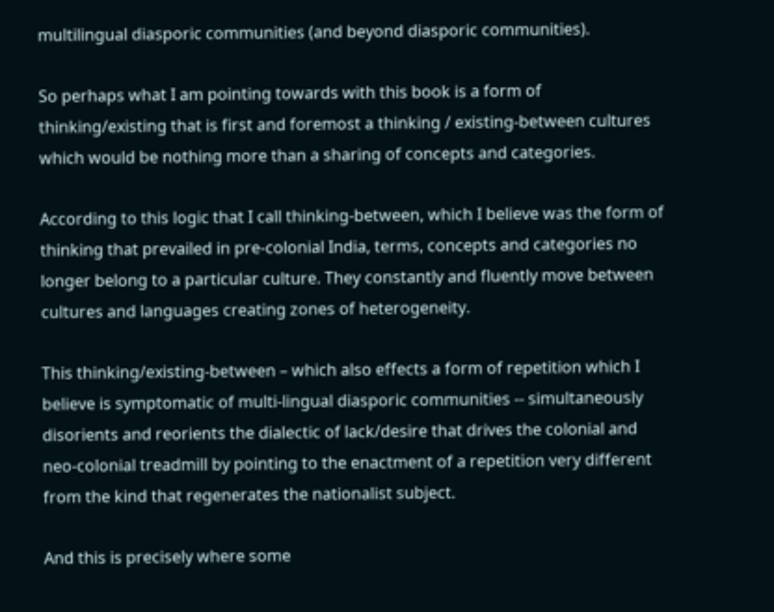multilingual diasporic communities (and beyond diasporic communities).

So perhaps what I am pointing towards with this book is a form of thinking/existing that is first and foremost a thinking / existing-between cultures which would be nothing more than a sharing of concepts and categories.

According to this logic that I call thinking-between, which I believe was the form of thinking that prevailed in pre-colonial India, terms, concepts and categories no longer belong to a particular culture. They constantly and fluently move between cultures and languages creating zones of heterogeneity.

This thinking/existing-between – which also effects a form of repetition which I believe is symptomatic of multi-lingual diasporic communities -- simultaneously disorients and reorients the dialectic of lack/desire that drives the colonial and neo-colonial treadmill by pointing to the enactment of a repetition very different from the kind that regenerates the nationalist subject.

And this is precisely where some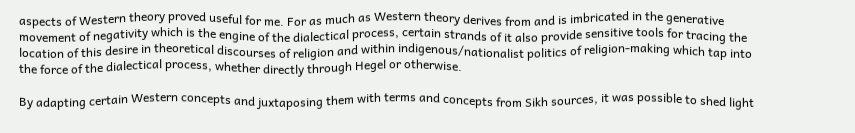aspects of Western theory proved useful for me. For as much as Western theory derives from and is imbricated in the generative movement of negativity which is the engine of the dialectical process, certain strands of it also provide sensitive tools for tracing the location of this desire in theoretical discourses of religion and within indigenous/nationalist politics of religion-making which tap into the force of the dialectical process, whether directly through Hegel or otherwise.

By adapting certain Western concepts and juxtaposing them with terms and concepts from Sikh sources, it was possible to shed light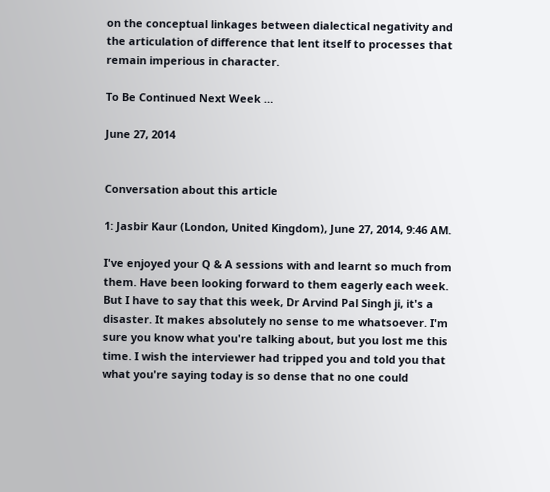on the conceptual linkages between dialectical negativity and the articulation of difference that lent itself to processes that remain imperious in character.

To Be Continued Next Week …

June 27, 2014


Conversation about this article

1: Jasbir Kaur (London, United Kingdom), June 27, 2014, 9:46 AM.

I've enjoyed your Q & A sessions with and learnt so much from them. Have been looking forward to them eagerly each week. But I have to say that this week, Dr Arvind Pal Singh ji, it's a disaster. It makes absolutely no sense to me whatsoever. I'm sure you know what you're talking about, but you lost me this time. I wish the interviewer had tripped you and told you that what you're saying today is so dense that no one could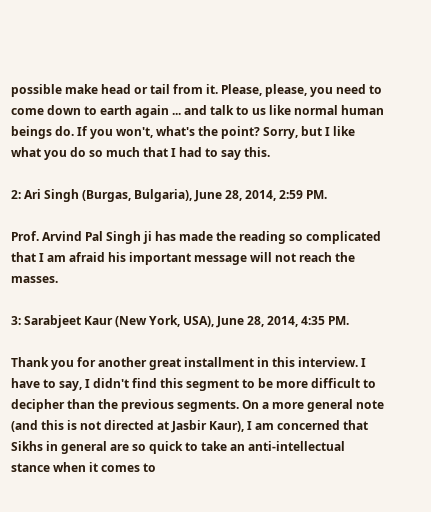possible make head or tail from it. Please, please, you need to come down to earth again ... and talk to us like normal human beings do. If you won't, what's the point? Sorry, but I like what you do so much that I had to say this.

2: Ari Singh (Burgas, Bulgaria), June 28, 2014, 2:59 PM.

Prof. Arvind Pal Singh ji has made the reading so complicated that I am afraid his important message will not reach the masses.

3: Sarabjeet Kaur (New York, USA), June 28, 2014, 4:35 PM.

Thank you for another great installment in this interview. I have to say, I didn't find this segment to be more difficult to decipher than the previous segments. On a more general note (and this is not directed at Jasbir Kaur), I am concerned that Sikhs in general are so quick to take an anti-intellectual stance when it comes to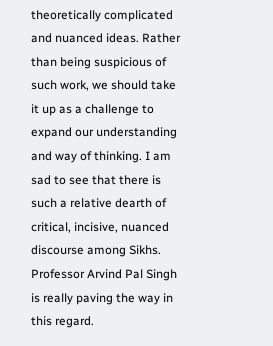theoretically complicated and nuanced ideas. Rather than being suspicious of such work, we should take it up as a challenge to expand our understanding and way of thinking. I am sad to see that there is such a relative dearth of critical, incisive, nuanced discourse among Sikhs. Professor Arvind Pal Singh is really paving the way in this regard.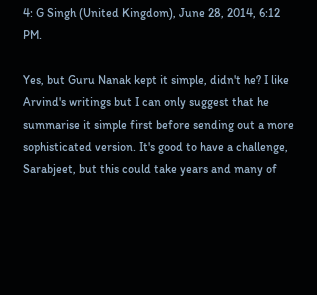4: G Singh (United Kingdom), June 28, 2014, 6:12 PM.

Yes, but Guru Nanak kept it simple, didn't he? I like Arvind's writings but I can only suggest that he summarise it simple first before sending out a more sophisticated version. It's good to have a challenge, Sarabjeet, but this could take years and many of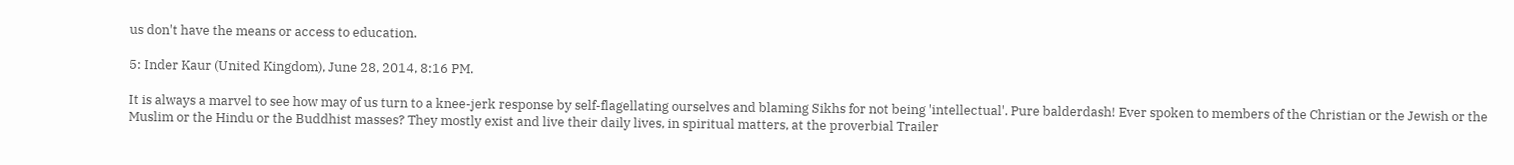us don't have the means or access to education.

5: Inder Kaur (United Kingdom), June 28, 2014, 8:16 PM.

It is always a marvel to see how may of us turn to a knee-jerk response by self-flagellating ourselves and blaming Sikhs for not being 'intellectual'. Pure balderdash! Ever spoken to members of the Christian or the Jewish or the Muslim or the Hindu or the Buddhist masses? They mostly exist and live their daily lives, in spiritual matters, at the proverbial Trailer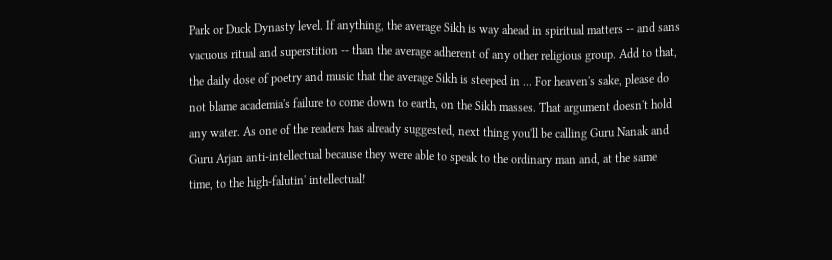Park or Duck Dynasty level. If anything, the average Sikh is way ahead in spiritual matters -- and sans vacuous ritual and superstition -- than the average adherent of any other religious group. Add to that, the daily dose of poetry and music that the average Sikh is steeped in ... For heaven's sake, please do not blame academia's failure to come down to earth, on the Sikh masses. That argument doesn't hold any water. As one of the readers has already suggested, next thing you'll be calling Guru Nanak and Guru Arjan anti-intellectual because they were able to speak to the ordinary man and, at the same time, to the high-falutin' intellectual!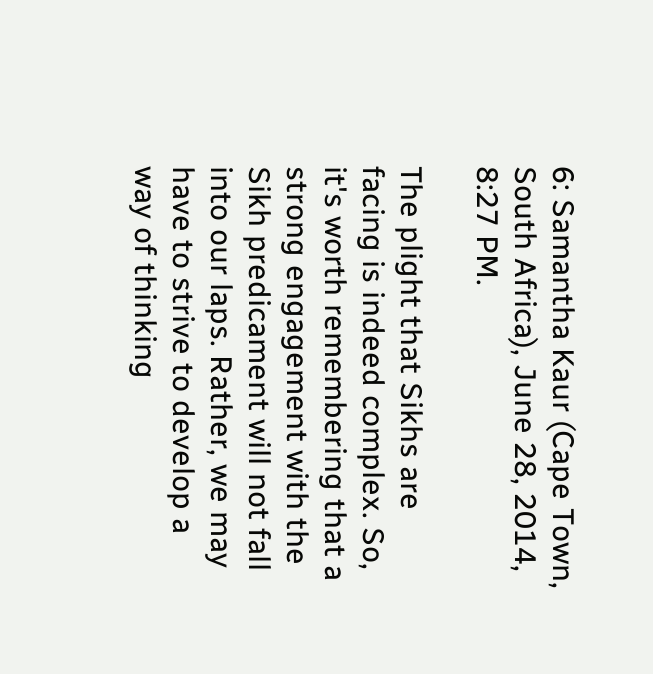6: Samantha Kaur (Cape Town, South Africa), June 28, 2014, 8:27 PM.

The plight that Sikhs are facing is indeed complex. So, it's worth remembering that a strong engagement with the Sikh predicament will not fall into our laps. Rather, we may have to strive to develop a way of thinking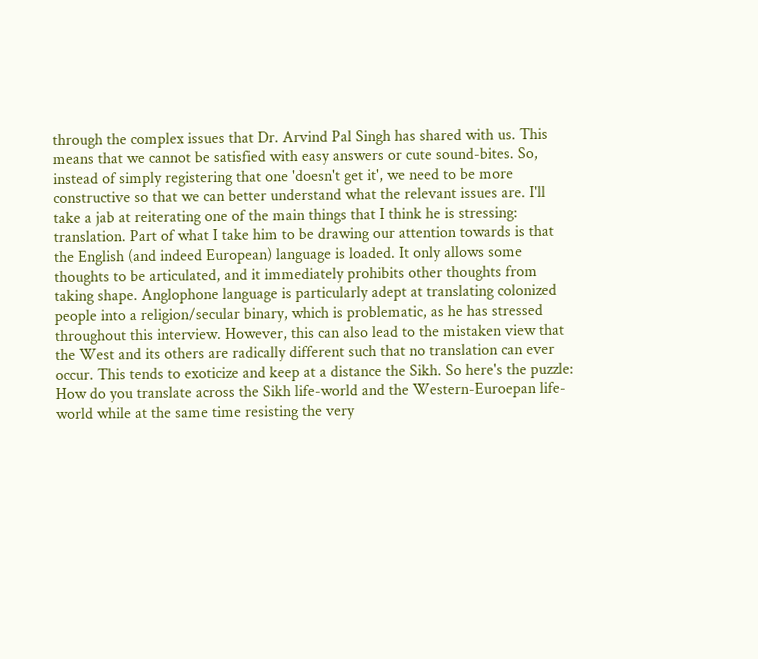through the complex issues that Dr. Arvind Pal Singh has shared with us. This means that we cannot be satisfied with easy answers or cute sound-bites. So, instead of simply registering that one 'doesn't get it', we need to be more constructive so that we can better understand what the relevant issues are. I'll take a jab at reiterating one of the main things that I think he is stressing: translation. Part of what I take him to be drawing our attention towards is that the English (and indeed European) language is loaded. It only allows some thoughts to be articulated, and it immediately prohibits other thoughts from taking shape. Anglophone language is particularly adept at translating colonized people into a religion/secular binary, which is problematic, as he has stressed throughout this interview. However, this can also lead to the mistaken view that the West and its others are radically different such that no translation can ever occur. This tends to exoticize and keep at a distance the Sikh. So here's the puzzle: How do you translate across the Sikh life-world and the Western-Euroepan life-world while at the same time resisting the very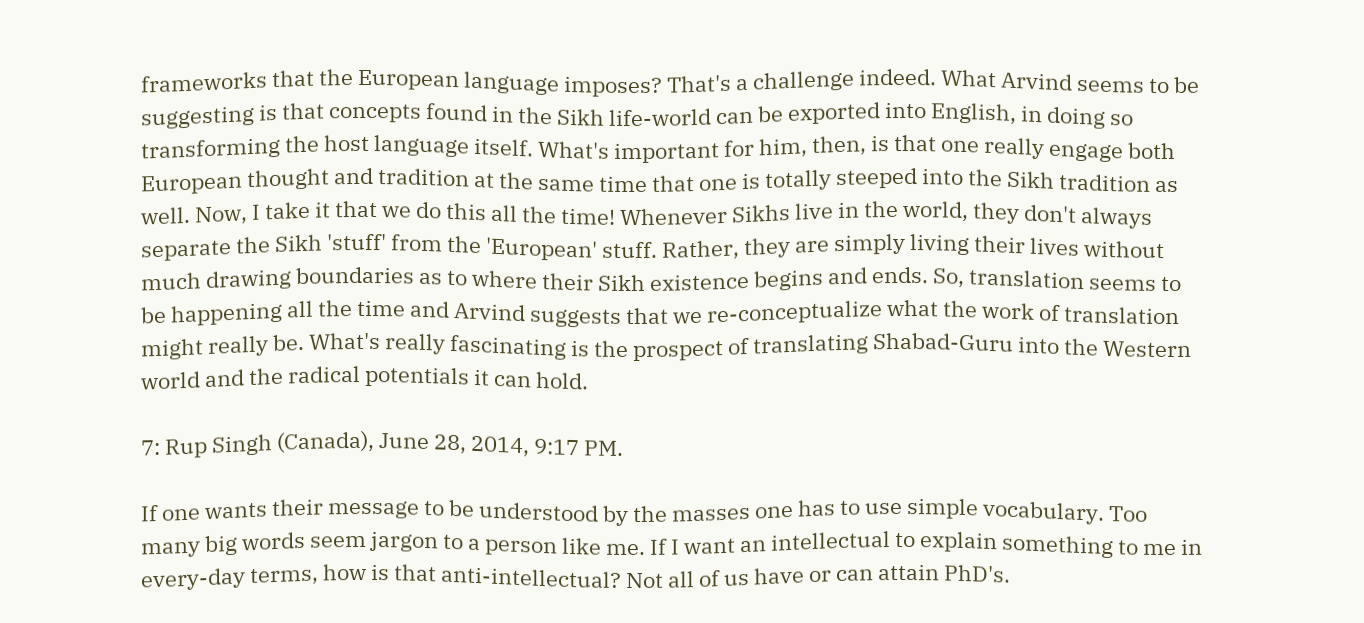frameworks that the European language imposes? That's a challenge indeed. What Arvind seems to be suggesting is that concepts found in the Sikh life-world can be exported into English, in doing so transforming the host language itself. What's important for him, then, is that one really engage both European thought and tradition at the same time that one is totally steeped into the Sikh tradition as well. Now, I take it that we do this all the time! Whenever Sikhs live in the world, they don't always separate the Sikh 'stuff' from the 'European' stuff. Rather, they are simply living their lives without much drawing boundaries as to where their Sikh existence begins and ends. So, translation seems to be happening all the time and Arvind suggests that we re-conceptualize what the work of translation might really be. What's really fascinating is the prospect of translating Shabad-Guru into the Western world and the radical potentials it can hold.

7: Rup Singh (Canada), June 28, 2014, 9:17 PM.

If one wants their message to be understood by the masses one has to use simple vocabulary. Too many big words seem jargon to a person like me. If I want an intellectual to explain something to me in every-day terms, how is that anti-intellectual? Not all of us have or can attain PhD's.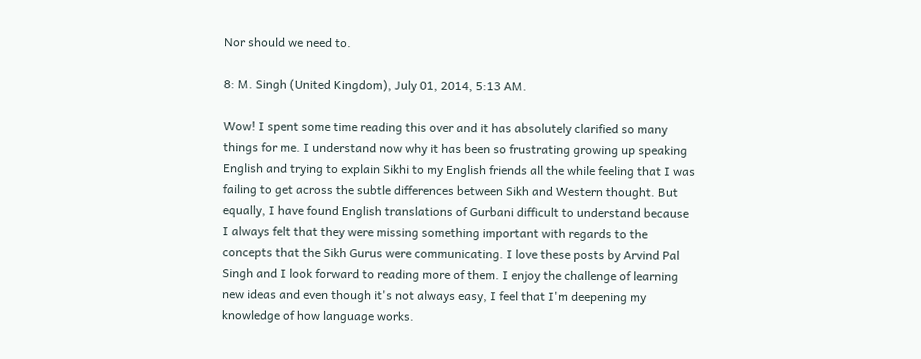Nor should we need to.

8: M. Singh (United Kingdom), July 01, 2014, 5:13 AM.

Wow! I spent some time reading this over and it has absolutely clarified so many things for me. I understand now why it has been so frustrating growing up speaking English and trying to explain Sikhi to my English friends all the while feeling that I was failing to get across the subtle differences between Sikh and Western thought. But equally, I have found English translations of Gurbani difficult to understand because I always felt that they were missing something important with regards to the concepts that the Sikh Gurus were communicating. I love these posts by Arvind Pal Singh and I look forward to reading more of them. I enjoy the challenge of learning new ideas and even though it's not always easy, I feel that I'm deepening my knowledge of how language works.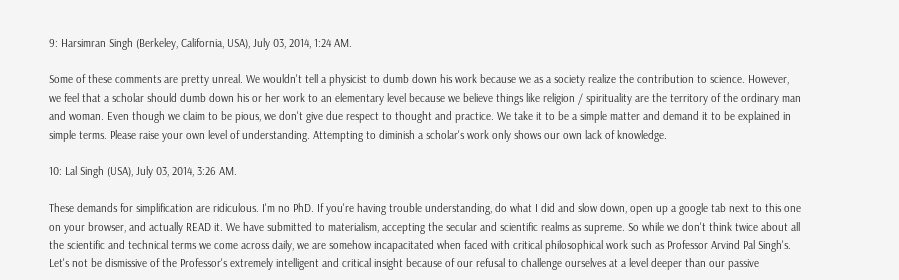9: Harsimran Singh (Berkeley, California, USA), July 03, 2014, 1:24 AM.

Some of these comments are pretty unreal. We wouldn't tell a physicist to dumb down his work because we as a society realize the contribution to science. However, we feel that a scholar should dumb down his or her work to an elementary level because we believe things like religion / spirituality are the territory of the ordinary man and woman. Even though we claim to be pious, we don't give due respect to thought and practice. We take it to be a simple matter and demand it to be explained in simple terms. Please raise your own level of understanding. Attempting to diminish a scholar's work only shows our own lack of knowledge.

10: Lal Singh (USA), July 03, 2014, 3:26 AM.

These demands for simplification are ridiculous. I'm no PhD. If you're having trouble understanding, do what I did and slow down, open up a google tab next to this one on your browser, and actually READ it. We have submitted to materialism, accepting the secular and scientific realms as supreme. So while we don't think twice about all the scientific and technical terms we come across daily, we are somehow incapacitated when faced with critical philosophical work such as Professor Arvind Pal Singh's. Let's not be dismissive of the Professor's extremely intelligent and critical insight because of our refusal to challenge ourselves at a level deeper than our passive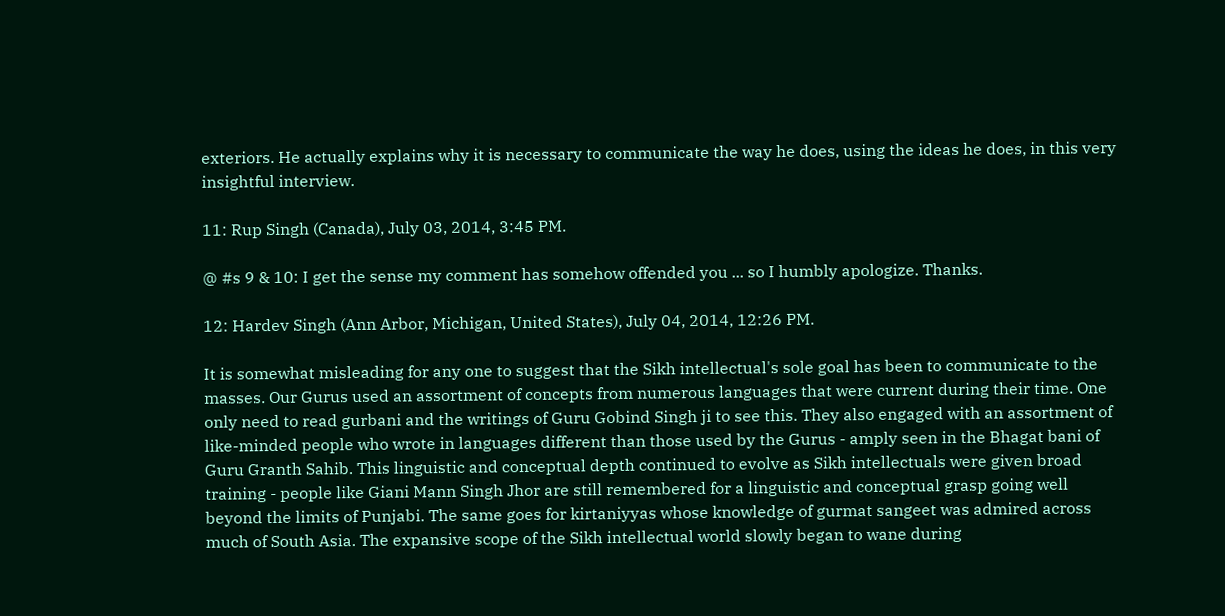exteriors. He actually explains why it is necessary to communicate the way he does, using the ideas he does, in this very insightful interview.

11: Rup Singh (Canada), July 03, 2014, 3:45 PM.

@ #s 9 & 10: I get the sense my comment has somehow offended you ... so I humbly apologize. Thanks.

12: Hardev Singh (Ann Arbor, Michigan, United States), July 04, 2014, 12:26 PM.

It is somewhat misleading for any one to suggest that the Sikh intellectual's sole goal has been to communicate to the masses. Our Gurus used an assortment of concepts from numerous languages that were current during their time. One only need to read gurbani and the writings of Guru Gobind Singh ji to see this. They also engaged with an assortment of like-minded people who wrote in languages different than those used by the Gurus - amply seen in the Bhagat bani of Guru Granth Sahib. This linguistic and conceptual depth continued to evolve as Sikh intellectuals were given broad training - people like Giani Mann Singh Jhor are still remembered for a linguistic and conceptual grasp going well beyond the limits of Punjabi. The same goes for kirtaniyyas whose knowledge of gurmat sangeet was admired across much of South Asia. The expansive scope of the Sikh intellectual world slowly began to wane during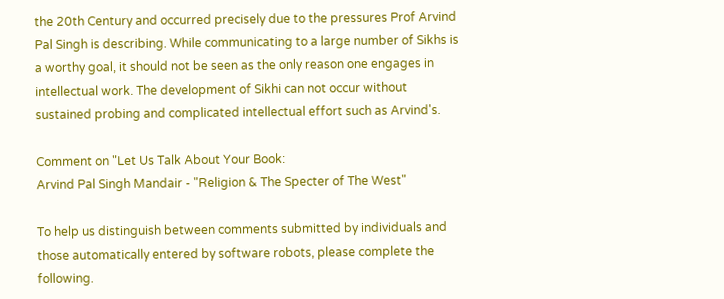the 20th Century and occurred precisely due to the pressures Prof Arvind Pal Singh is describing. While communicating to a large number of Sikhs is a worthy goal, it should not be seen as the only reason one engages in intellectual work. The development of Sikhi can not occur without sustained probing and complicated intellectual effort such as Arvind's.

Comment on "Let Us Talk About Your Book:
Arvind Pal Singh Mandair - "Religion & The Specter of The West"

To help us distinguish between comments submitted by individuals and those automatically entered by software robots, please complete the following.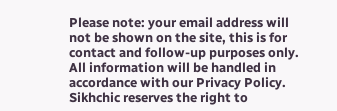Please note: your email address will not be shown on the site, this is for contact and follow-up purposes only. All information will be handled in accordance with our Privacy Policy. Sikhchic reserves the right to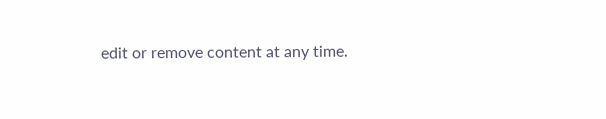edit or remove content at any time.